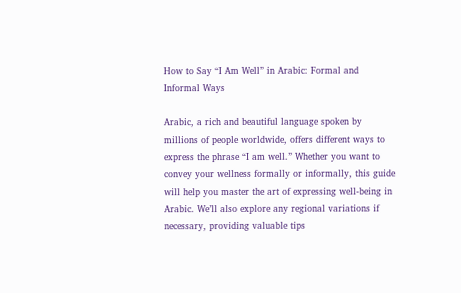How to Say “I Am Well” in Arabic: Formal and Informal Ways

Arabic, a rich and beautiful language spoken by millions of people worldwide, offers different ways to express the phrase “I am well.” Whether you want to convey your wellness formally or informally, this guide will help you master the art of expressing well-being in Arabic. We’ll also explore any regional variations if necessary, providing valuable tips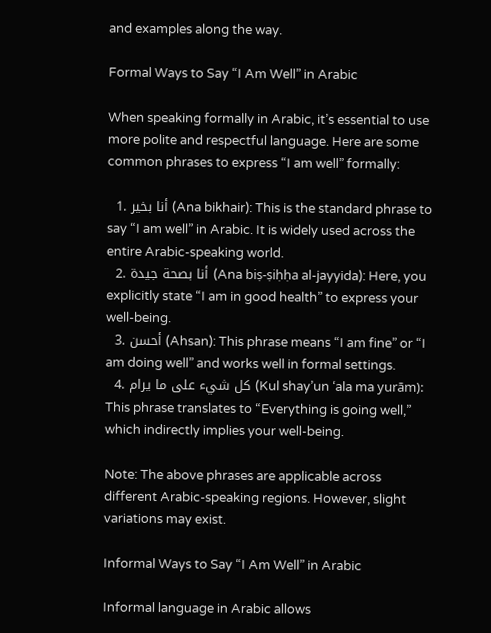and examples along the way.

Formal Ways to Say “I Am Well” in Arabic

When speaking formally in Arabic, it’s essential to use more polite and respectful language. Here are some common phrases to express “I am well” formally:

  1. أنا بخير (Ana bikhair): This is the standard phrase to say “I am well” in Arabic. It is widely used across the entire Arabic-speaking world.
  2. أنا بصحة جيدة (Ana biṣ-ṣiḥḥa al-jayyida): Here, you explicitly state “I am in good health” to express your well-being.
  3. أحسن (Ahsan): This phrase means “I am fine” or “I am doing well” and works well in formal settings.
  4. كل شيء على ما يرام (Kul shay’un ‘ala ma yurām): This phrase translates to “Everything is going well,” which indirectly implies your well-being.

Note: The above phrases are applicable across different Arabic-speaking regions. However, slight variations may exist.

Informal Ways to Say “I Am Well” in Arabic

Informal language in Arabic allows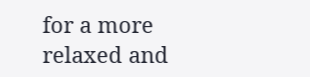for a more relaxed and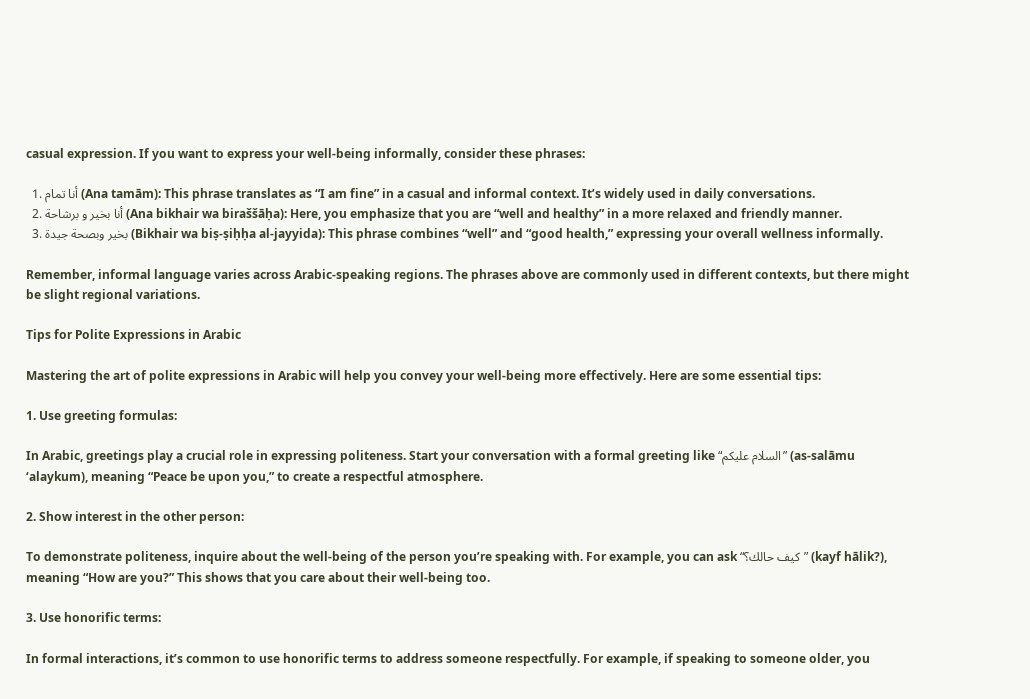casual expression. If you want to express your well-being informally, consider these phrases:

  1. أنا تمام (Ana tamām): This phrase translates as “I am fine” in a casual and informal context. It’s widely used in daily conversations.
  2. أنا بخير و برشاحة (Ana bikhair wa biraššāḥa): Here, you emphasize that you are “well and healthy” in a more relaxed and friendly manner.
  3. بخير وبصحة جيدة (Bikhair wa biṣ-ṣiḥḥa al-jayyida): This phrase combines “well” and “good health,” expressing your overall wellness informally.

Remember, informal language varies across Arabic-speaking regions. The phrases above are commonly used in different contexts, but there might be slight regional variations.

Tips for Polite Expressions in Arabic

Mastering the art of polite expressions in Arabic will help you convey your well-being more effectively. Here are some essential tips:

1. Use greeting formulas:

In Arabic, greetings play a crucial role in expressing politeness. Start your conversation with a formal greeting like “السلام عليكم” (as-salāmu ‘alaykum), meaning “Peace be upon you,” to create a respectful atmosphere.

2. Show interest in the other person:

To demonstrate politeness, inquire about the well-being of the person you’re speaking with. For example, you can ask “كيف حالك؟” (kayf hālik?), meaning “How are you?” This shows that you care about their well-being too.

3. Use honorific terms:

In formal interactions, it’s common to use honorific terms to address someone respectfully. For example, if speaking to someone older, you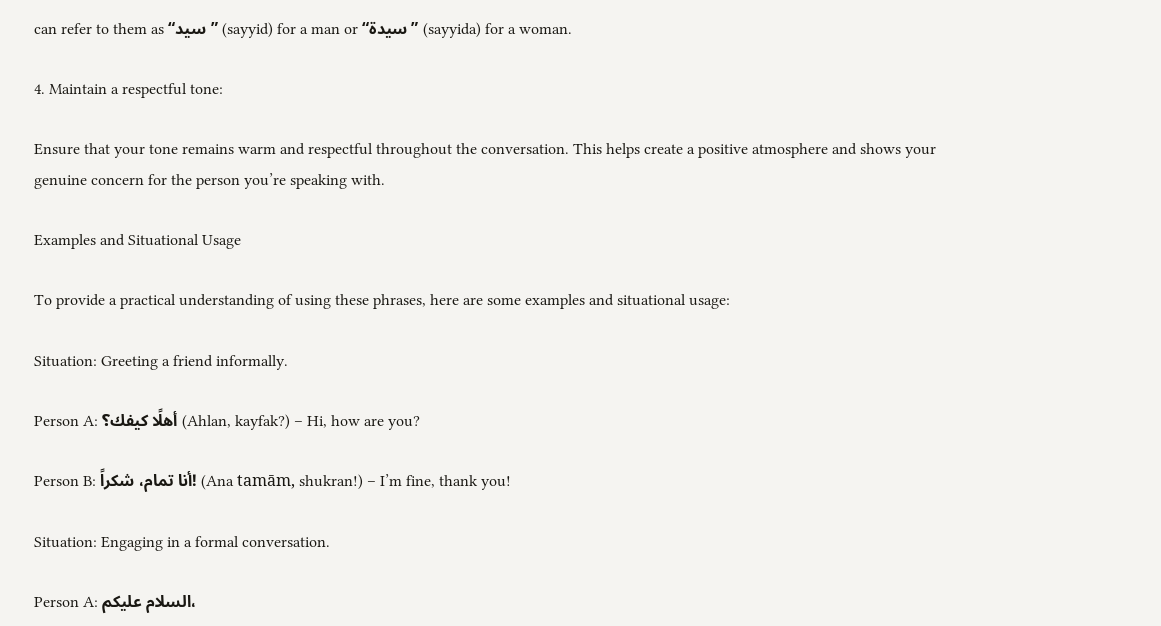can refer to them as “سيد” (sayyid) for a man or “سيدة” (sayyida) for a woman.

4. Maintain a respectful tone:

Ensure that your tone remains warm and respectful throughout the conversation. This helps create a positive atmosphere and shows your genuine concern for the person you’re speaking with.

Examples and Situational Usage

To provide a practical understanding of using these phrases, here are some examples and situational usage:

Situation: Greeting a friend informally.

Person A: أهلًا كيفك؟ (Ahlan, kayfak?) – Hi, how are you?

Person B: أنا تمام، شكراً! (Ana tamām, shukran!) – I’m fine, thank you!

Situation: Engaging in a formal conversation.

Person A: السلام عليكم،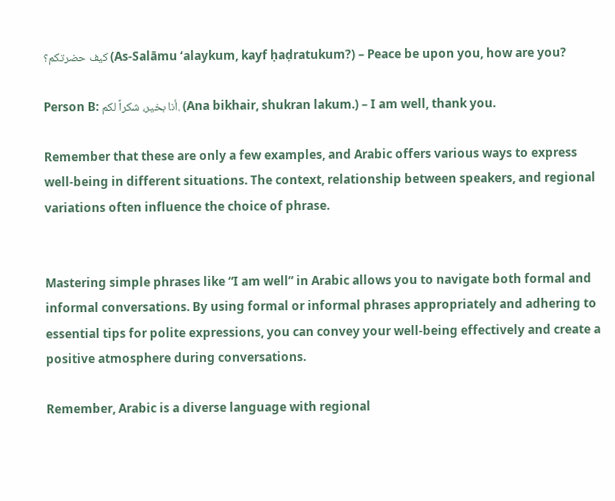كيف حضرتكم؟ (As-Salāmu ‘alaykum, kayf ḥaḍratukum?) – Peace be upon you, how are you?

Person B: أنا بخير، شكراً لكم. (Ana bikhair, shukran lakum.) – I am well, thank you.

Remember that these are only a few examples, and Arabic offers various ways to express well-being in different situations. The context, relationship between speakers, and regional variations often influence the choice of phrase.


Mastering simple phrases like “I am well” in Arabic allows you to navigate both formal and informal conversations. By using formal or informal phrases appropriately and adhering to essential tips for polite expressions, you can convey your well-being effectively and create a positive atmosphere during conversations.

Remember, Arabic is a diverse language with regional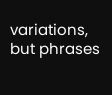variations, but phrases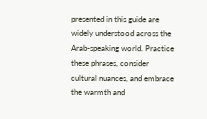presented in this guide are widely understood across the Arab-speaking world. Practice these phrases, consider cultural nuances, and embrace the warmth and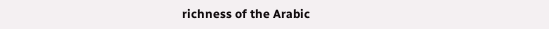richness of the Arabic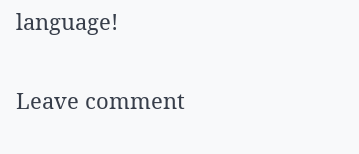language!

Leave comment